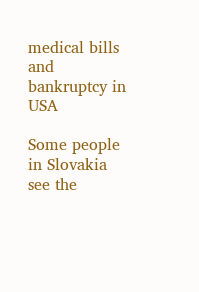medical bills and bankruptcy in USA

Some people in Slovakia see the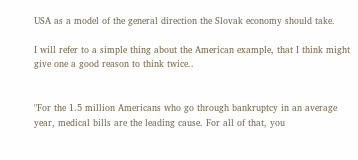USA as a model of the general direction the Slovak economy should take.

I will refer to a simple thing about the American example, that I think might give one a good reason to think twice..


"For the 1.5 million Americans who go through bankruptcy in an average year, medical bills are the leading cause. For all of that, you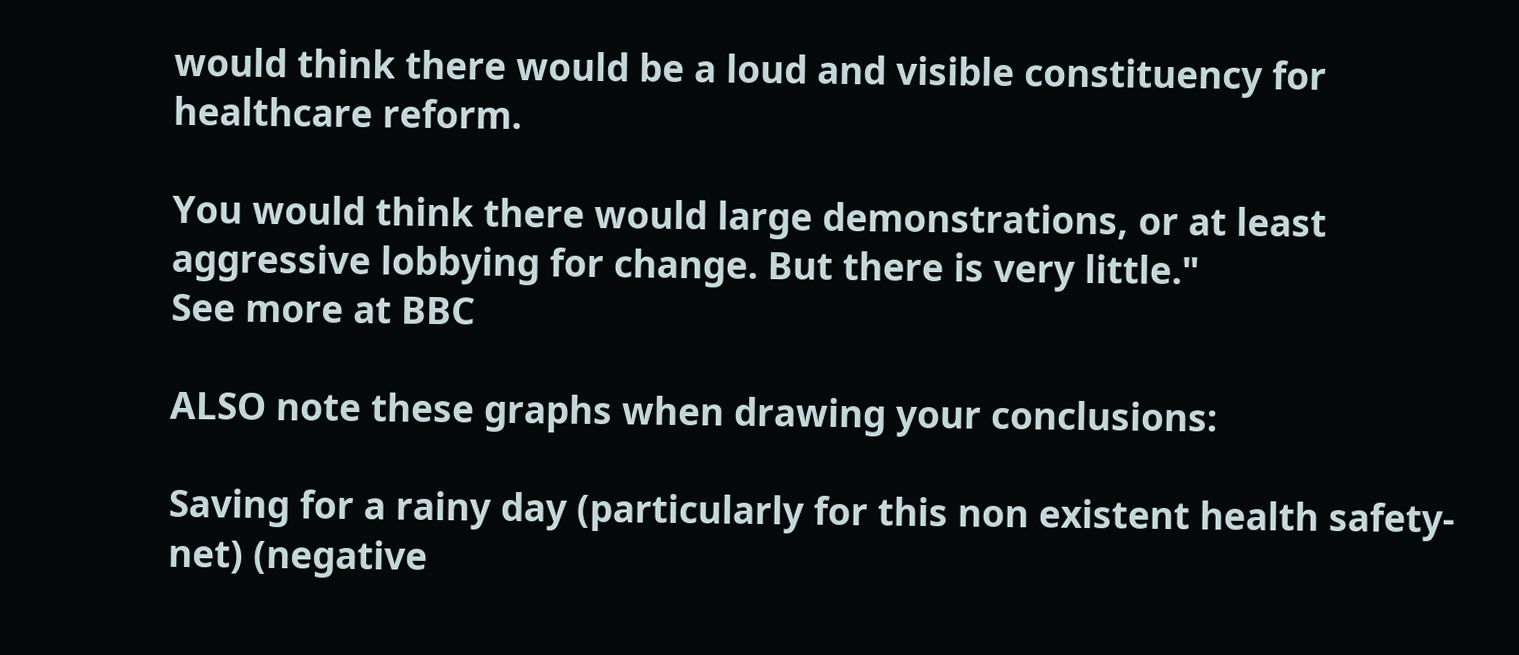would think there would be a loud and visible constituency for healthcare reform.

You would think there would large demonstrations, or at least aggressive lobbying for change. But there is very little."
See more at BBC

ALSO note these graphs when drawing your conclusions:

Saving for a rainy day (particularly for this non existent health safety-net) (negative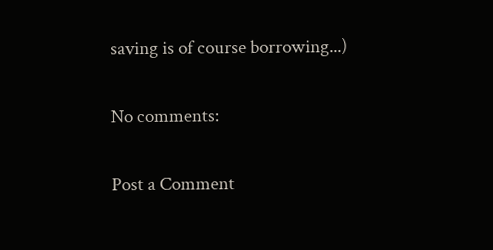saving is of course borrowing...)

No comments:

Post a Comment